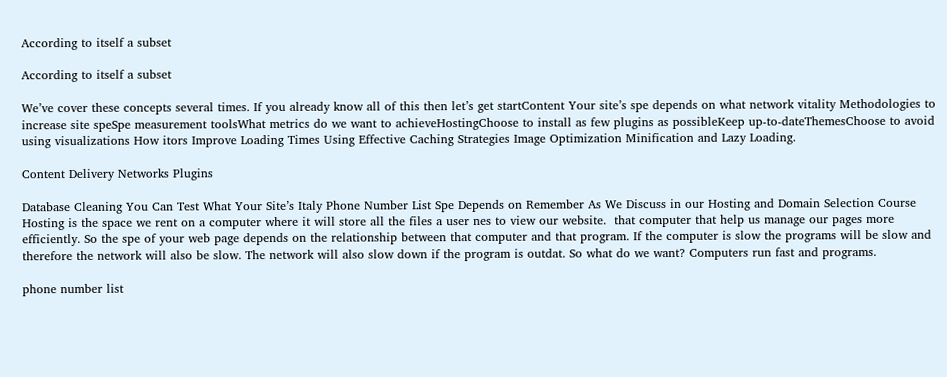According to itself a subset

According to itself a subset

We’ve cover these concepts several times. If you already know all of this then let’s get startContent Your site’s spe depends on what network vitality Methodologies to increase site speSpe measurement toolsWhat metrics do we want to achieveHostingChoose to install as few plugins as possibleKeep up-to-dateThemesChoose to avoid using visualizations How itors Improve Loading Times Using Effective Caching Strategies Image Optimization Minification and Lazy Loading.

Content Delivery Networks Plugins

Database Cleaning You Can Test What Your Site’s Italy Phone Number List Spe Depends on Remember As We Discuss in our Hosting and Domain Selection Course Hosting is the space we rent on a computer where it will store all the files a user nes to view our website.  that computer that help us manage our pages more efficiently. So the spe of your web page depends on the relationship between that computer and that program. If the computer is slow the programs will be slow and therefore the network will also be slow. The network will also slow down if the program is outdat. So what do we want? Computers run fast and programs.

phone number list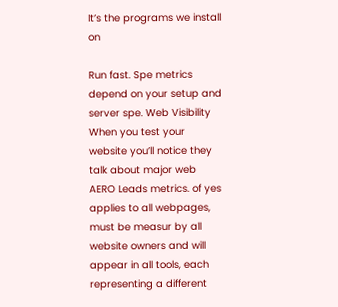It’s the programs we install on

Run fast. Spe metrics depend on your setup and server spe. Web Visibility When you test your website you’ll notice they talk about major web AERO Leads metrics. of yes applies to all webpages, must be measur by all website owners and will appear in all tools, each representing a different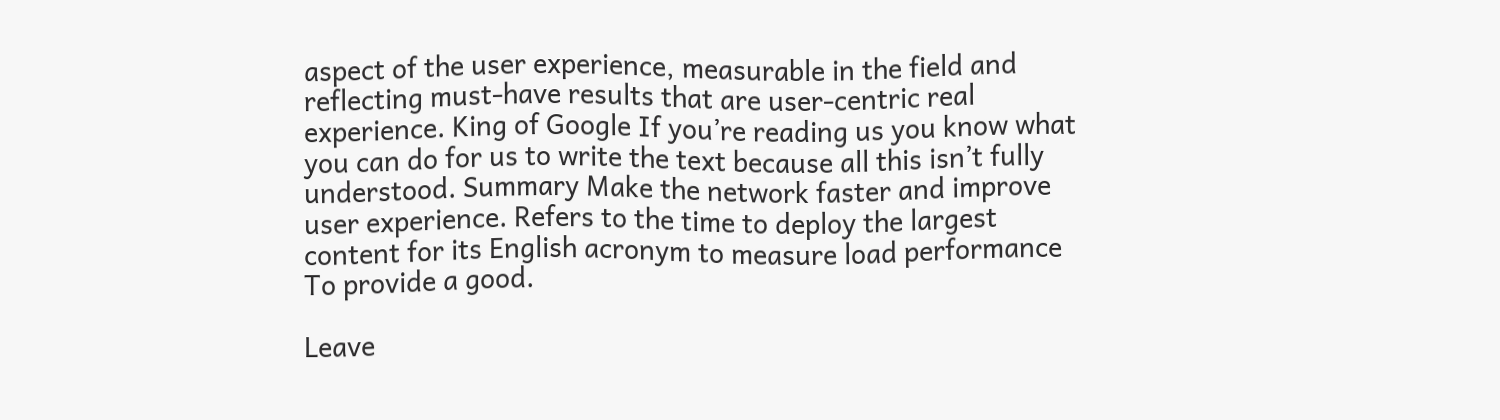aspect of the user experience, measurable in the field and reflecting must-have results that are user-centric real experience. King of Google If you’re reading us you know what you can do for us to write the text because all this isn’t fully understood. Summary Make the network faster and improve user experience. Refers to the time to deploy the largest content for its English acronym to measure load performance To provide a good.

Leave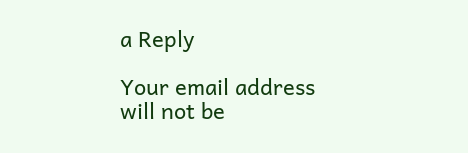a Reply

Your email address will not be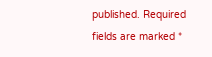published. Required fields are marked *